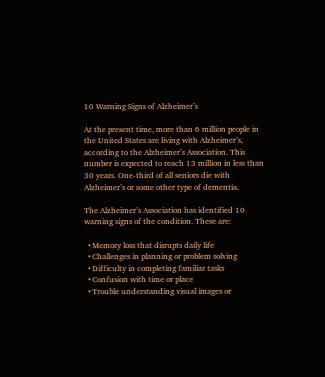10 Warning Signs of Alzheimer’s

At the present time, more than 6 million people in the United States are living with Alzheimer’s, according to the Alzheimer’s Association. This number is expected to reach 13 million in less than 30 years. One-third of all seniors die with Alzheimer’s or some other type of dementia.

The Alzheimer’s Association has identified 10 warning signs of the condition. These are:

  • Memory loss that disrupts daily life
  • Challenges in planning or problem solving
  • Difficulty in completing familiar tasks
  • Confusion with time or place
  • Trouble understanding visual images or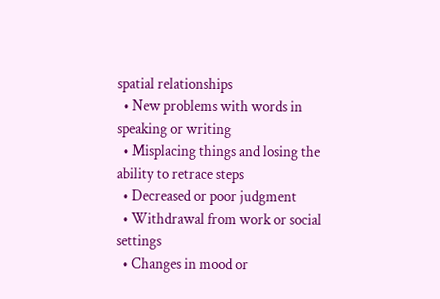spatial relationships
  • New problems with words in speaking or writing
  • Misplacing things and losing the ability to retrace steps
  • Decreased or poor judgment
  • Withdrawal from work or social settings
  • Changes in mood or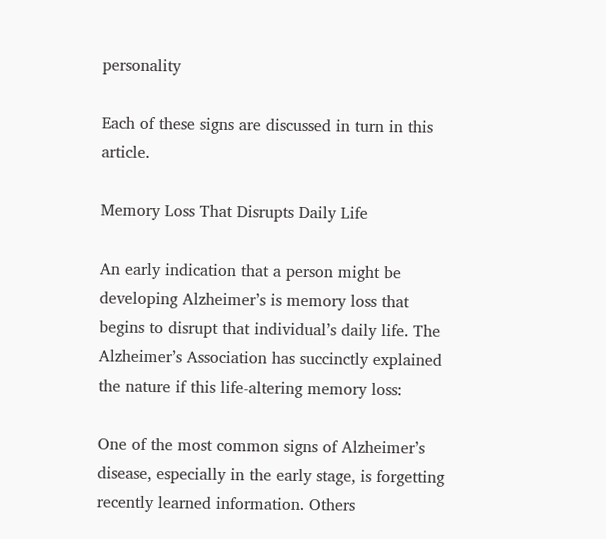personality

Each of these signs are discussed in turn in this article.

Memory Loss That Disrupts Daily Life

An early indication that a person might be developing Alzheimer’s is memory loss that begins to disrupt that individual’s daily life. The Alzheimer’s Association has succinctly explained the nature if this life-altering memory loss:

One of the most common signs of Alzheimer’s disease, especially in the early stage, is forgetting recently learned information. Others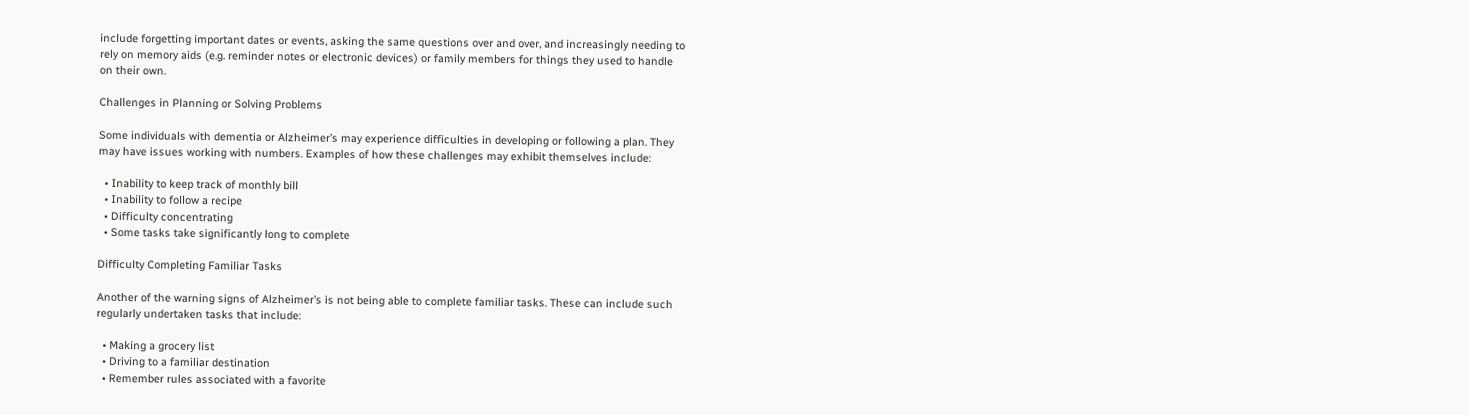include forgetting important dates or events, asking the same questions over and over, and increasingly needing to rely on memory aids (e.g. reminder notes or electronic devices) or family members for things they used to handle on their own.

Challenges in Planning or Solving Problems

Some individuals with dementia or Alzheimer’s may experience difficulties in developing or following a plan. They may have issues working with numbers. Examples of how these challenges may exhibit themselves include:

  • Inability to keep track of monthly bill
  • Inability to follow a recipe
  • Difficulty concentrating
  • Some tasks take significantly long to complete

Difficulty Completing Familiar Tasks

Another of the warning signs of Alzheimer’s is not being able to complete familiar tasks. These can include such regularly undertaken tasks that include:

  • Making a grocery list
  • Driving to a familiar destination
  • Remember rules associated with a favorite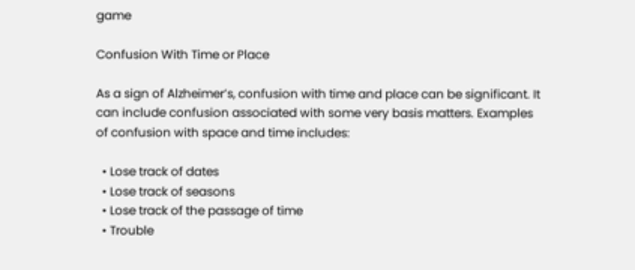game

Confusion With Time or Place

As a sign of Alzheimer’s, confusion with time and place can be significant. It can include confusion associated with some very basis matters. Examples of confusion with space and time includes:

  • Lose track of dates
  • Lose track of seasons
  • Lose track of the passage of time
  • Trouble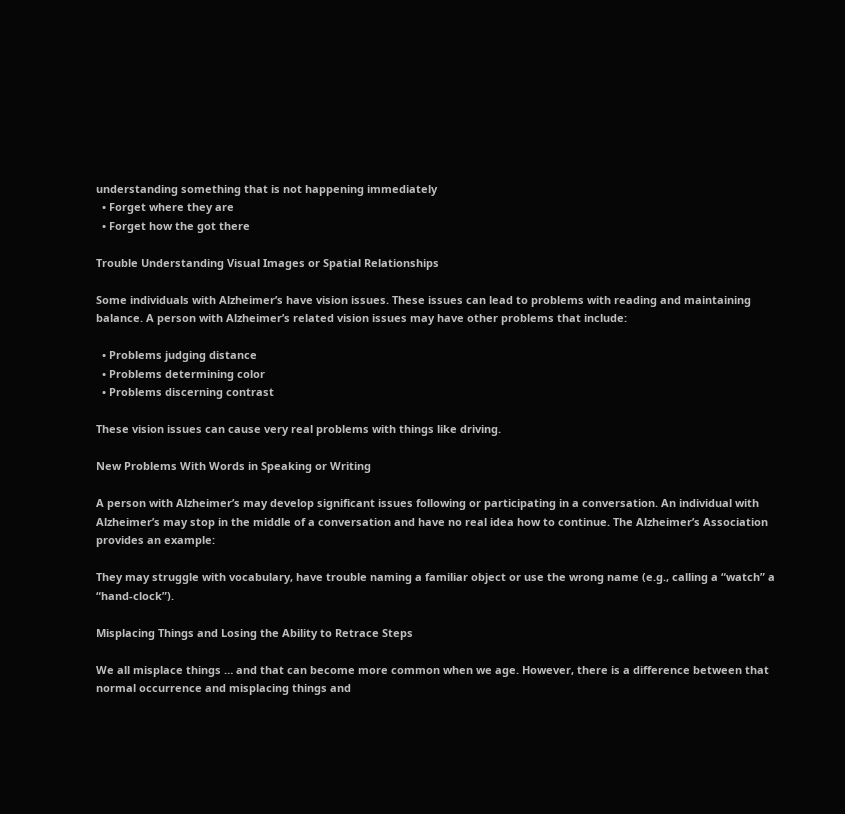understanding something that is not happening immediately
  • Forget where they are
  • Forget how the got there

Trouble Understanding Visual Images or Spatial Relationships

Some individuals with Alzheimer’s have vision issues. These issues can lead to problems with reading and maintaining balance. A person with Alzheimer’s related vision issues may have other problems that include:

  • Problems judging distance
  • Problems determining color
  • Problems discerning contrast

These vision issues can cause very real problems with things like driving.

New Problems With Words in Speaking or Writing

A person with Alzheimer’s may develop significant issues following or participating in a conversation. An individual with Alzheimer’s may stop in the middle of a conversation and have no real idea how to continue. The Alzheimer’s Association provides an example:

They may struggle with vocabulary, have trouble naming a familiar object or use the wrong name (e.g., calling a “watch” a “hand-clock”).

Misplacing Things and Losing the Ability to Retrace Steps

We all misplace things … and that can become more common when we age. However, there is a difference between that normal occurrence and misplacing things and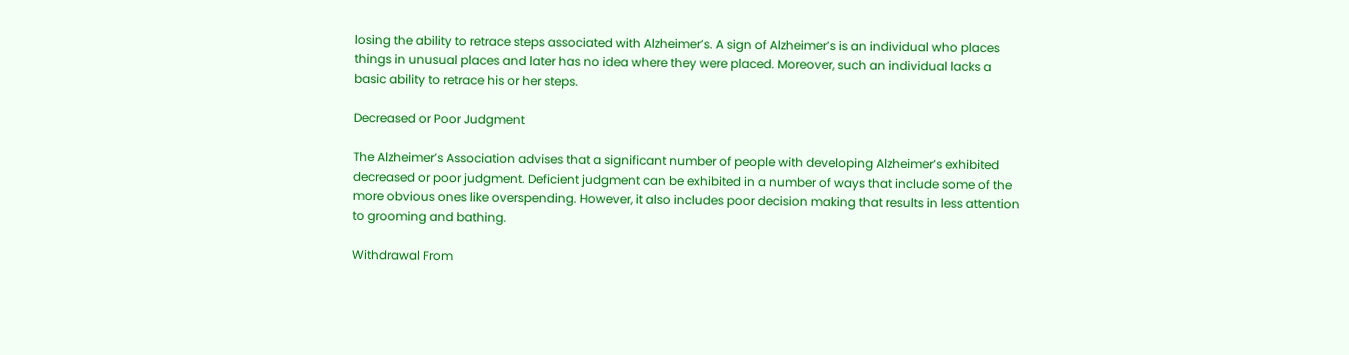losing the ability to retrace steps associated with Alzheimer’s. A sign of Alzheimer’s is an individual who places things in unusual places and later has no idea where they were placed. Moreover, such an individual lacks a basic ability to retrace his or her steps.

Decreased or Poor Judgment

The Alzheimer’s Association advises that a significant number of people with developing Alzheimer’s exhibited decreased or poor judgment. Deficient judgment can be exhibited in a number of ways that include some of the more obvious ones like overspending. However, it also includes poor decision making that results in less attention to grooming and bathing.

Withdrawal From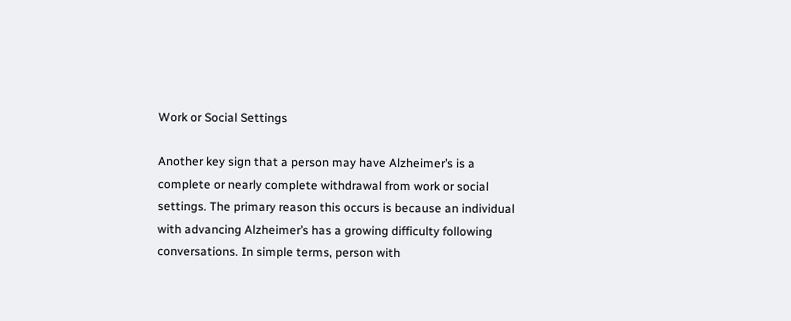Work or Social Settings

Another key sign that a person may have Alzheimer’s is a complete or nearly complete withdrawal from work or social settings. The primary reason this occurs is because an individual with advancing Alzheimer’s has a growing difficulty following conversations. In simple terms, person with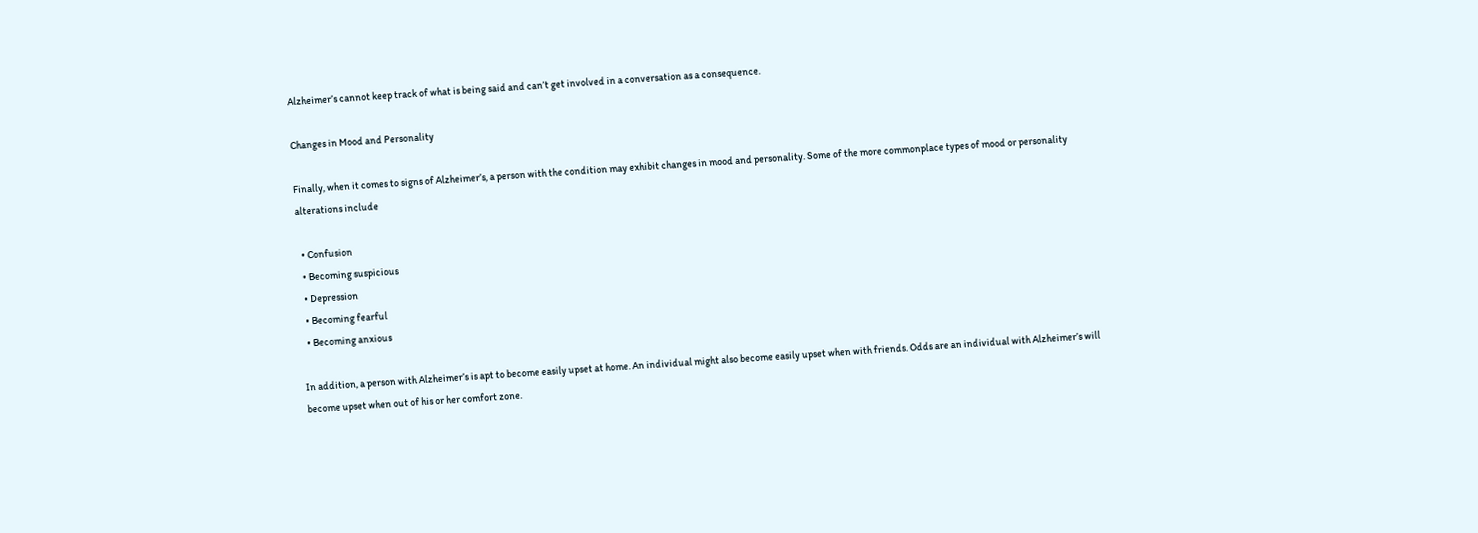Alzheimer’s cannot keep track of what is being said and can’t get involved in a conversation as a consequence.

Changes in Mood and Personality

Finally, when it comes to signs of Alzheimer’s, a person with the condition may exhibit changes in mood and personality. Some of the more commonplace types of mood or personality alterations include

  • Confusion
  • Becoming suspicious
  • Depression
  • Becoming fearful
  • Becoming anxious

In addition, a person with Alzheimer’s is apt to become easily upset at home. An individual might also become easily upset when with friends. Odds are an individual with Alzheimer’s will become upset when out of his or her comfort zone.